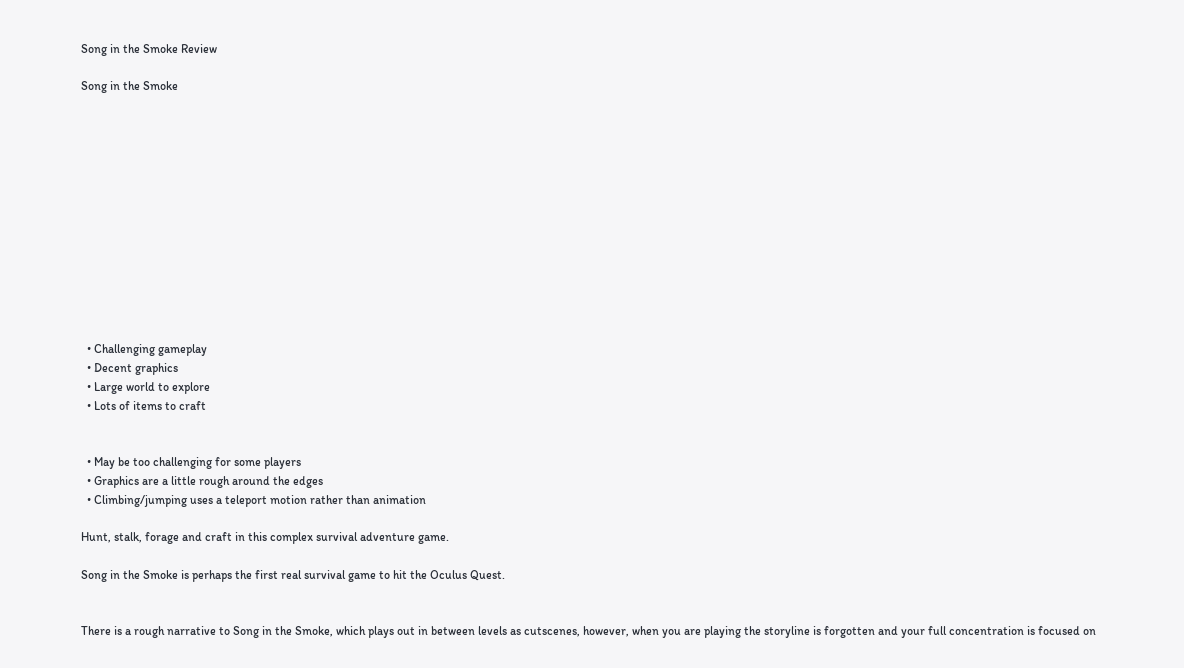Song in the Smoke Review

Song in the Smoke













  • Challenging gameplay
  • Decent graphics
  • Large world to explore
  • Lots of items to craft


  • May be too challenging for some players
  • Graphics are a little rough around the edges
  • Climbing/jumping uses a teleport motion rather than animation

Hunt, stalk, forage and craft in this complex survival adventure game.

Song in the Smoke is perhaps the first real survival game to hit the Oculus Quest.


There is a rough narrative to Song in the Smoke, which plays out in between levels as cutscenes, however, when you are playing the storyline is forgotten and your full concentration is focused on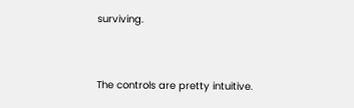surviving.


The controls are pretty intuitive.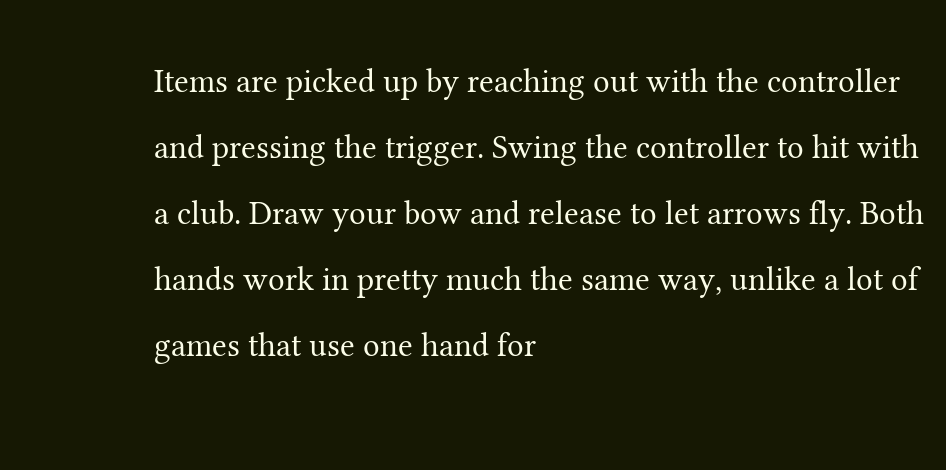Items are picked up by reaching out with the controller and pressing the trigger. Swing the controller to hit with a club. Draw your bow and release to let arrows fly. Both hands work in pretty much the same way, unlike a lot of games that use one hand for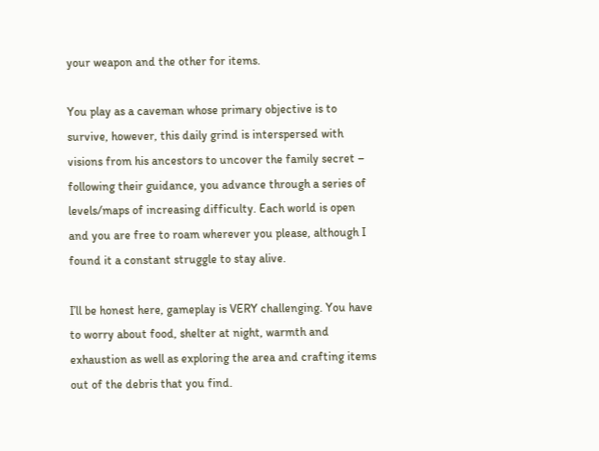your weapon and the other for items.

You play as a caveman whose primary objective is to survive, however, this daily grind is interspersed with visions from his ancestors to uncover the family secret – following their guidance, you advance through a series of levels/maps of increasing difficulty. Each world is open and you are free to roam wherever you please, although I found it a constant struggle to stay alive.

I’ll be honest here, gameplay is VERY challenging. You have to worry about food, shelter at night, warmth and exhaustion as well as exploring the area and crafting items out of the debris that you find.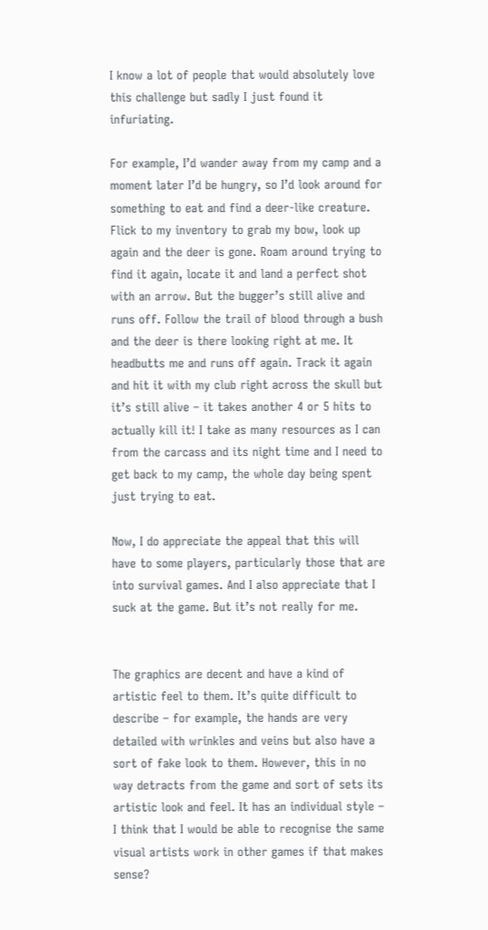I know a lot of people that would absolutely love this challenge but sadly I just found it infuriating.

For example, I’d wander away from my camp and a moment later I’d be hungry, so I’d look around for something to eat and find a deer-like creature. Flick to my inventory to grab my bow, look up again and the deer is gone. Roam around trying to find it again, locate it and land a perfect shot with an arrow. But the bugger’s still alive and runs off. Follow the trail of blood through a bush and the deer is there looking right at me. It headbutts me and runs off again. Track it again and hit it with my club right across the skull but it’s still alive – it takes another 4 or 5 hits to actually kill it! I take as many resources as I can from the carcass and its night time and I need to get back to my camp, the whole day being spent just trying to eat.

Now, I do appreciate the appeal that this will have to some players, particularly those that are into survival games. And I also appreciate that I suck at the game. But it’s not really for me.


The graphics are decent and have a kind of artistic feel to them. It’s quite difficult to describe – for example, the hands are very detailed with wrinkles and veins but also have a sort of fake look to them. However, this in no way detracts from the game and sort of sets its artistic look and feel. It has an individual style – I think that I would be able to recognise the same visual artists work in other games if that makes sense?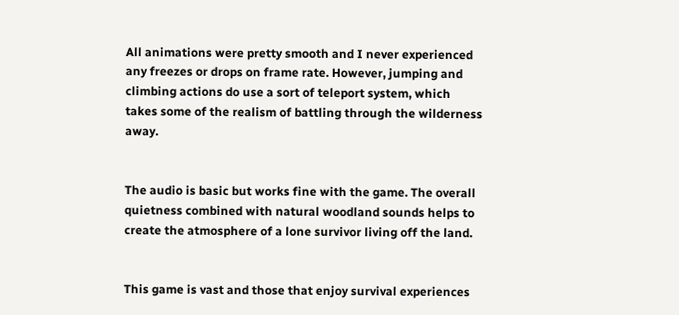All animations were pretty smooth and I never experienced any freezes or drops on frame rate. However, jumping and climbing actions do use a sort of teleport system, which takes some of the realism of battling through the wilderness away.


The audio is basic but works fine with the game. The overall quietness combined with natural woodland sounds helps to create the atmosphere of a lone survivor living off the land.


This game is vast and those that enjoy survival experiences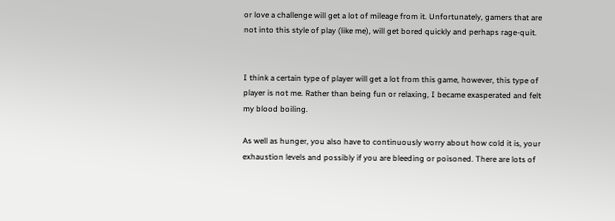or love a challenge will get a lot of mileage from it. Unfortunately, gamers that are not into this style of play (like me), will get bored quickly and perhaps rage-quit.


I think a certain type of player will get a lot from this game, however, this type of player is not me. Rather than being fun or relaxing, I became exasperated and felt my blood boiling.

As well as hunger, you also have to continuously worry about how cold it is, your exhaustion levels and possibly if you are bleeding or poisoned. There are lots of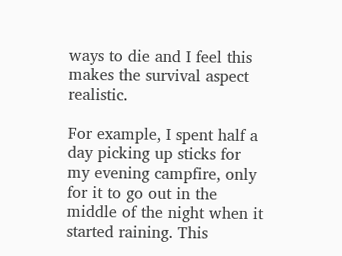ways to die and I feel this makes the survival aspect realistic.

For example, I spent half a day picking up sticks for my evening campfire, only for it to go out in the middle of the night when it started raining. This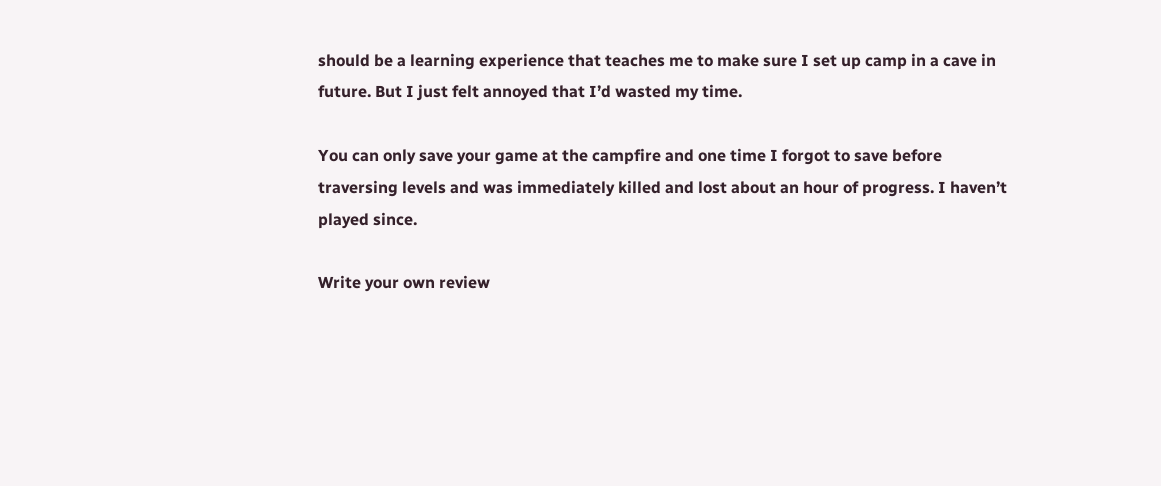should be a learning experience that teaches me to make sure I set up camp in a cave in future. But I just felt annoyed that I’d wasted my time.

You can only save your game at the campfire and one time I forgot to save before traversing levels and was immediately killed and lost about an hour of progress. I haven’t played since.

Write your own review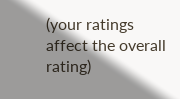(your ratings affect the overall rating)